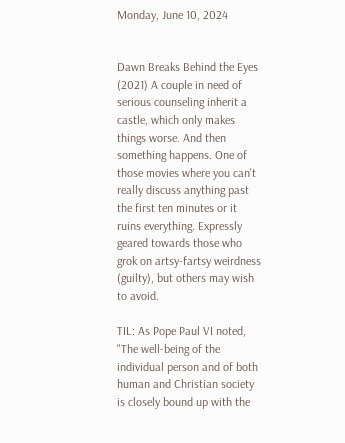Monday, June 10, 2024


Dawn Breaks Behind the Eyes (2021) A couple in need of serious counseling inherit a castle, which only makes things worse. And then something happens. One of those movies where you can't really discuss anything past the first ten minutes or it ruins everything. Expressly geared towards those who grok on artsy-fartsy weirdness (guilty), but others may wish to avoid.

TIL: As Pope Paul VI noted, "The well-being of the individual person and of both human and Christian society is closely bound up with the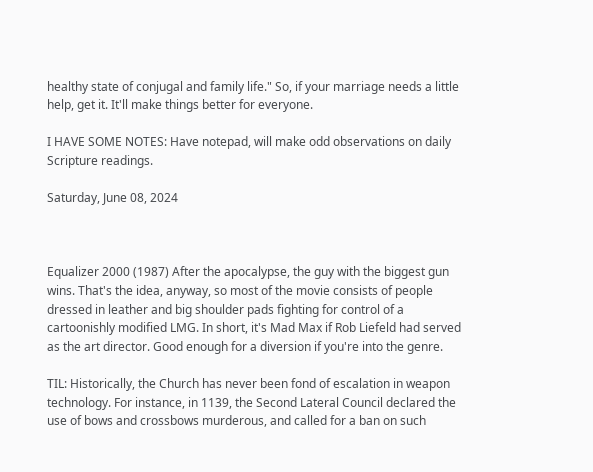healthy state of conjugal and family life." So, if your marriage needs a little help, get it. It'll make things better for everyone.

I HAVE SOME NOTES: Have notepad, will make odd observations on daily Scripture readings.

Saturday, June 08, 2024



Equalizer 2000 (1987) After the apocalypse, the guy with the biggest gun wins. That's the idea, anyway, so most of the movie consists of people dressed in leather and big shoulder pads fighting for control of a cartoonishly modified LMG. In short, it's Mad Max if Rob Liefeld had served as the art director. Good enough for a diversion if you're into the genre.

TIL: Historically, the Church has never been fond of escalation in weapon technology. For instance, in 1139, the Second Lateral Council declared the use of bows and crossbows murderous, and called for a ban on such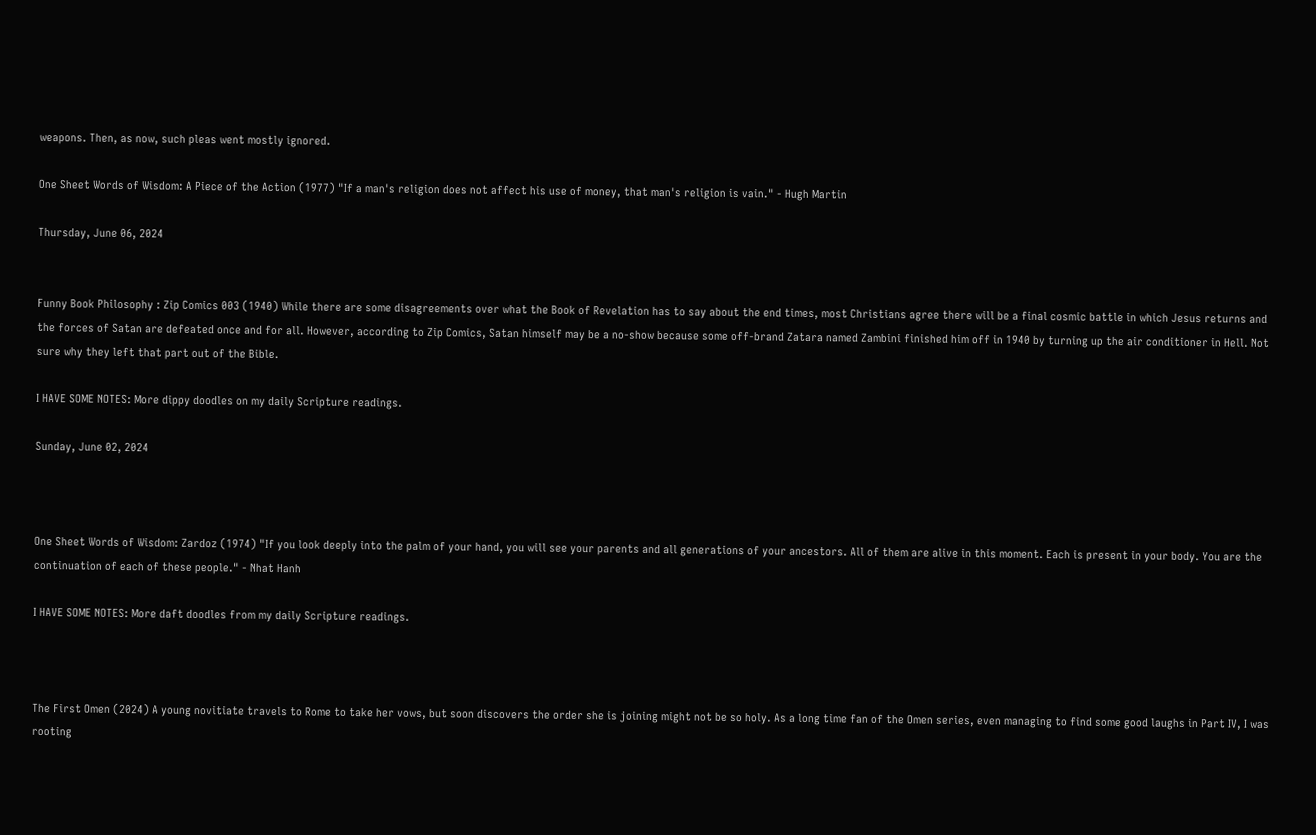weapons. Then, as now, such pleas went mostly ignored.

One Sheet Words of Wisdom: A Piece of the Action (1977) "If a man's religion does not affect his use of money, that man's religion is vain." - Hugh Martin

Thursday, June 06, 2024


Funny Book Philosophy : Zip Comics 003 (1940) While there are some disagreements over what the Book of Revelation has to say about the end times, most Christians agree there will be a final cosmic battle in which Jesus returns and the forces of Satan are defeated once and for all. However, according to Zip Comics, Satan himself may be a no-show because some off-brand Zatara named Zambini finished him off in 1940 by turning up the air conditioner in Hell. Not sure why they left that part out of the Bible.

I HAVE SOME NOTES: More dippy doodles on my daily Scripture readings.

Sunday, June 02, 2024



One Sheet Words of Wisdom: Zardoz (1974) "If you look deeply into the palm of your hand, you will see your parents and all generations of your ancestors. All of them are alive in this moment. Each is present in your body. You are the continuation of each of these people." - Nhat Hanh

I HAVE SOME NOTES: More daft doodles from my daily Scripture readings.



The First Omen (2024) A young novitiate travels to Rome to take her vows, but soon discovers the order she is joining might not be so holy. As a long time fan of the Omen series, even managing to find some good laughs in Part IV, I was rooting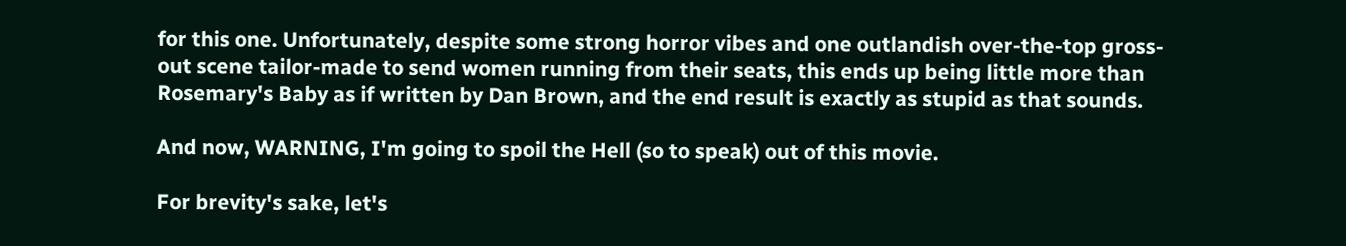for this one. Unfortunately, despite some strong horror vibes and one outlandish over-the-top gross-out scene tailor-made to send women running from their seats, this ends up being little more than Rosemary's Baby as if written by Dan Brown, and the end result is exactly as stupid as that sounds.

And now, WARNING, I'm going to spoil the Hell (so to speak) out of this movie.

For brevity's sake, let's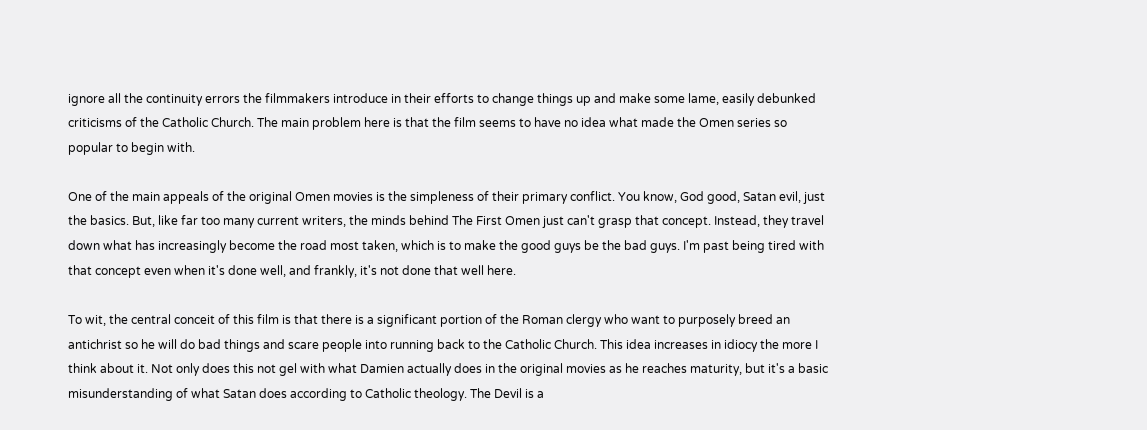ignore all the continuity errors the filmmakers introduce in their efforts to change things up and make some lame, easily debunked criticisms of the Catholic Church. The main problem here is that the film seems to have no idea what made the Omen series so popular to begin with.

One of the main appeals of the original Omen movies is the simpleness of their primary conflict. You know, God good, Satan evil, just the basics. But, like far too many current writers, the minds behind The First Omen just can't grasp that concept. Instead, they travel down what has increasingly become the road most taken, which is to make the good guys be the bad guys. I'm past being tired with that concept even when it's done well, and frankly, it's not done that well here.

To wit, the central conceit of this film is that there is a significant portion of the Roman clergy who want to purposely breed an antichrist so he will do bad things and scare people into running back to the Catholic Church. This idea increases in idiocy the more I think about it. Not only does this not gel with what Damien actually does in the original movies as he reaches maturity, but it's a basic misunderstanding of what Satan does according to Catholic theology. The Devil is a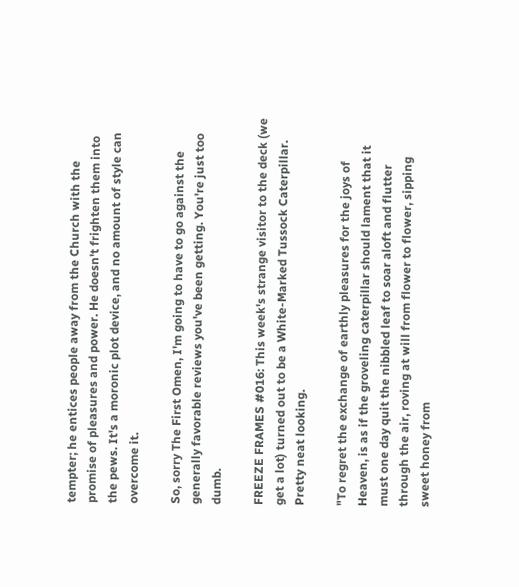tempter; he entices people away from the Church with the promise of pleasures and power. He doesn't frighten them into the pews. It's a moronic plot device, and no amount of style can overcome it.

So, sorry The First Omen, I'm going to have to go against the generally favorable reviews you've been getting. You're just too dumb.

FREEZE FRAMES #016: This week's strange visitor to the deck (we get a lot) turned out to be a White-Marked Tussock Caterpillar. Pretty neat looking.

"To regret the exchange of earthly pleasures for the joys of Heaven, is as if the groveling caterpillar should lament that it must one day quit the nibbled leaf to soar aloft and flutter through the air, roving at will from flower to flower, sipping sweet honey from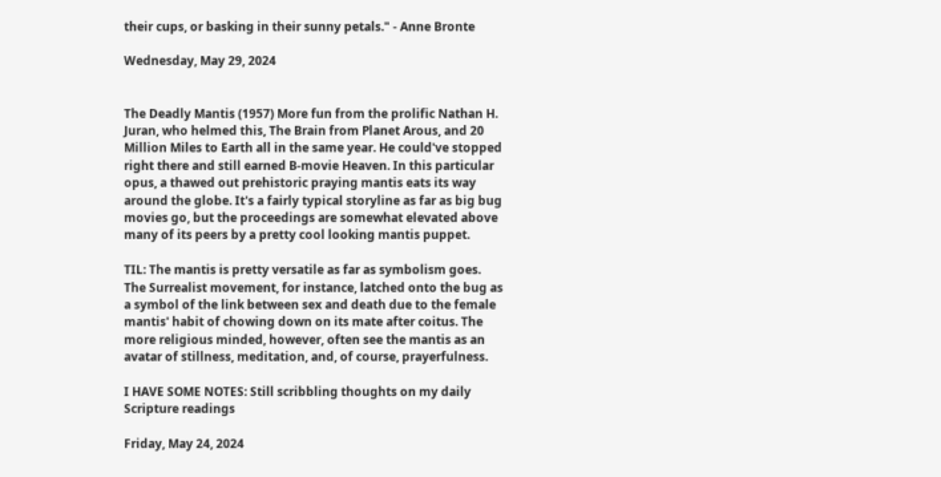their cups, or basking in their sunny petals." - Anne Bronte

Wednesday, May 29, 2024


The Deadly Mantis (1957) More fun from the prolific Nathan H. Juran, who helmed this, The Brain from Planet Arous, and 20 Million Miles to Earth all in the same year. He could've stopped right there and still earned B-movie Heaven. In this particular opus, a thawed out prehistoric praying mantis eats its way around the globe. It's a fairly typical storyline as far as big bug movies go, but the proceedings are somewhat elevated above many of its peers by a pretty cool looking mantis puppet.

TIL: The mantis is pretty versatile as far as symbolism goes. The Surrealist movement, for instance, latched onto the bug as a symbol of the link between sex and death due to the female mantis' habit of chowing down on its mate after coitus. The more religious minded, however, often see the mantis as an avatar of stillness, meditation, and, of course, prayerfulness.

I HAVE SOME NOTES: Still scribbling thoughts on my daily Scripture readings

Friday, May 24, 2024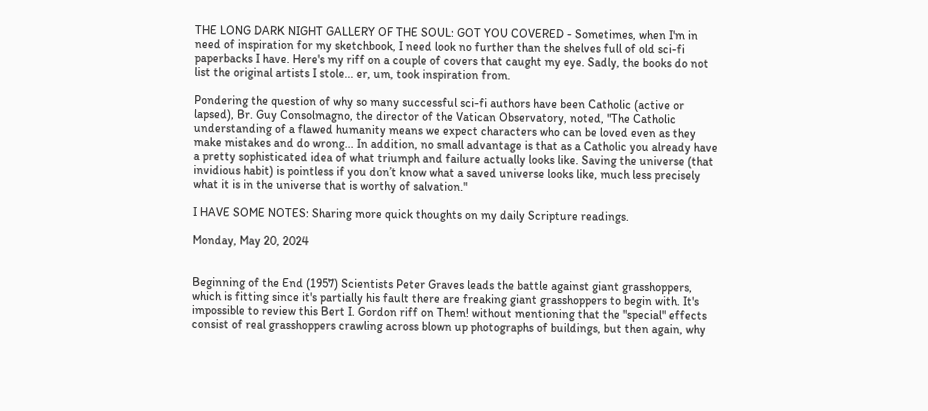THE LONG DARK NIGHT GALLERY OF THE SOUL: GOT YOU COVERED - Sometimes, when I'm in need of inspiration for my sketchbook, I need look no further than the shelves full of old sci-fi paperbacks I have. Here's my riff on a couple of covers that caught my eye. Sadly, the books do not list the original artists I stole... er, um, took inspiration from.

Pondering the question of why so many successful sci-fi authors have been Catholic (active or lapsed), Br. Guy Consolmagno, the director of the Vatican Observatory, noted, "The Catholic understanding of a flawed humanity means we expect characters who can be loved even as they make mistakes and do wrong... In addition, no small advantage is that as a Catholic you already have a pretty sophisticated idea of what triumph and failure actually looks like. Saving the universe (that invidious habit) is pointless if you don’t know what a saved universe looks like, much less precisely what it is in the universe that is worthy of salvation."

I HAVE SOME NOTES: Sharing more quick thoughts on my daily Scripture readings.

Monday, May 20, 2024


Beginning of the End (1957) Scientists Peter Graves leads the battle against giant grasshoppers, which is fitting since it's partially his fault there are freaking giant grasshoppers to begin with. It's impossible to review this Bert I. Gordon riff on Them! without mentioning that the "special" effects consist of real grasshoppers crawling across blown up photographs of buildings, but then again, why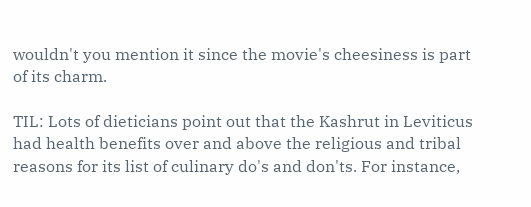wouldn't you mention it since the movie's cheesiness is part of its charm.

TIL: Lots of dieticians point out that the Kashrut in Leviticus had health benefits over and above the religious and tribal reasons for its list of culinary do's and don'ts. For instance,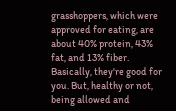grasshoppers, which were approved for eating, are about 40% protein, 43% fat, and 13% fiber. Basically, they're good for you. But, healthy or not, being allowed and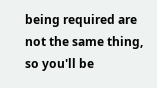being required are not the same thing, so you'll be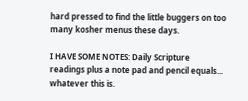hard pressed to find the little buggers on too many kosher menus these days.

I HAVE SOME NOTES: Daily Scripture readings plus a note pad and pencil equals... whatever this is.